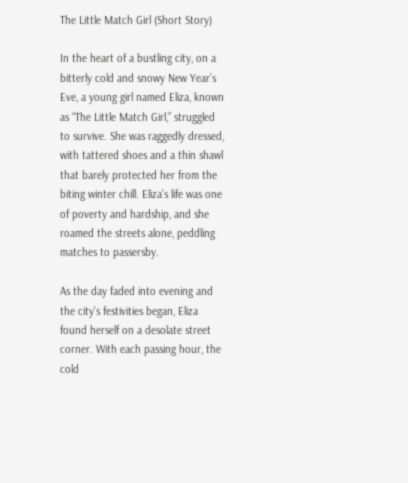The Little Match Girl (Short Story)

In the heart of a bustling city, on a bitterly cold and snowy New Year’s Eve, a young girl named Eliza, known as “The Little Match Girl,” struggled to survive. She was raggedly dressed, with tattered shoes and a thin shawl that barely protected her from the biting winter chill. Eliza’s life was one of poverty and hardship, and she roamed the streets alone, peddling matches to passersby.

As the day faded into evening and the city’s festivities began, Eliza found herself on a desolate street corner. With each passing hour, the cold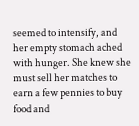seemed to intensify, and her empty stomach ached with hunger. She knew she must sell her matches to earn a few pennies to buy food and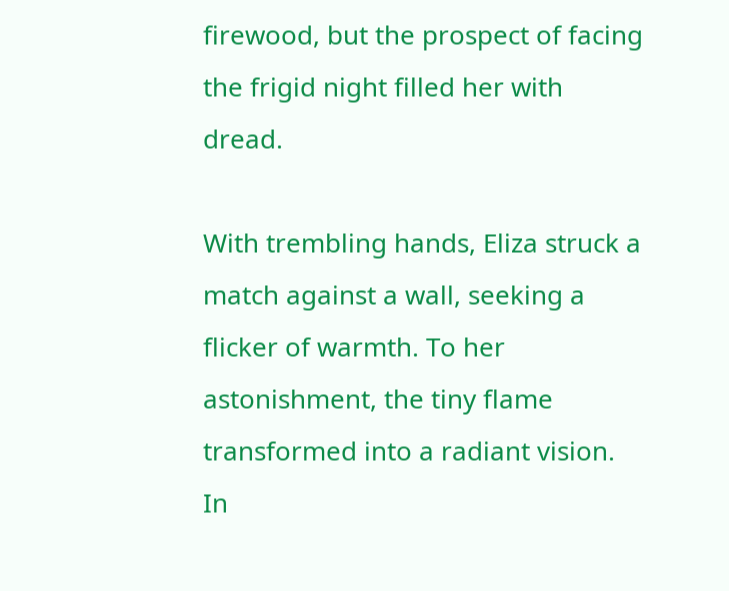firewood, but the prospect of facing the frigid night filled her with dread.

With trembling hands, Eliza struck a match against a wall, seeking a flicker of warmth. To her astonishment, the tiny flame transformed into a radiant vision. In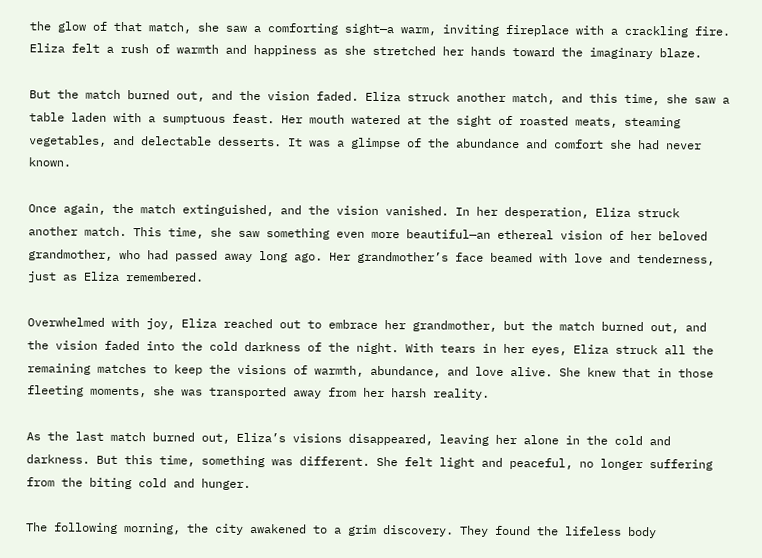the glow of that match, she saw a comforting sight—a warm, inviting fireplace with a crackling fire. Eliza felt a rush of warmth and happiness as she stretched her hands toward the imaginary blaze.

But the match burned out, and the vision faded. Eliza struck another match, and this time, she saw a table laden with a sumptuous feast. Her mouth watered at the sight of roasted meats, steaming vegetables, and delectable desserts. It was a glimpse of the abundance and comfort she had never known.

Once again, the match extinguished, and the vision vanished. In her desperation, Eliza struck another match. This time, she saw something even more beautiful—an ethereal vision of her beloved grandmother, who had passed away long ago. Her grandmother’s face beamed with love and tenderness, just as Eliza remembered.

Overwhelmed with joy, Eliza reached out to embrace her grandmother, but the match burned out, and the vision faded into the cold darkness of the night. With tears in her eyes, Eliza struck all the remaining matches to keep the visions of warmth, abundance, and love alive. She knew that in those fleeting moments, she was transported away from her harsh reality.

As the last match burned out, Eliza’s visions disappeared, leaving her alone in the cold and darkness. But this time, something was different. She felt light and peaceful, no longer suffering from the biting cold and hunger.

The following morning, the city awakened to a grim discovery. They found the lifeless body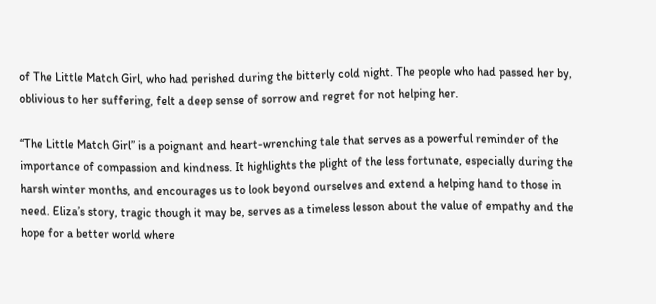of The Little Match Girl, who had perished during the bitterly cold night. The people who had passed her by, oblivious to her suffering, felt a deep sense of sorrow and regret for not helping her.

“The Little Match Girl” is a poignant and heart-wrenching tale that serves as a powerful reminder of the importance of compassion and kindness. It highlights the plight of the less fortunate, especially during the harsh winter months, and encourages us to look beyond ourselves and extend a helping hand to those in need. Eliza’s story, tragic though it may be, serves as a timeless lesson about the value of empathy and the hope for a better world where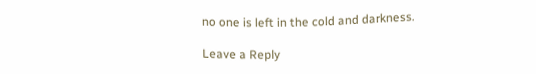no one is left in the cold and darkness.

Leave a Reply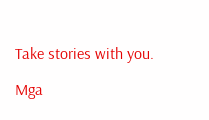Take stories with you.

Mga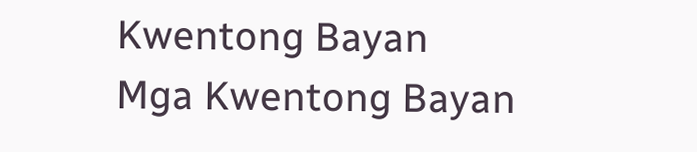Kwentong Bayan
Mga Kwentong Bayan